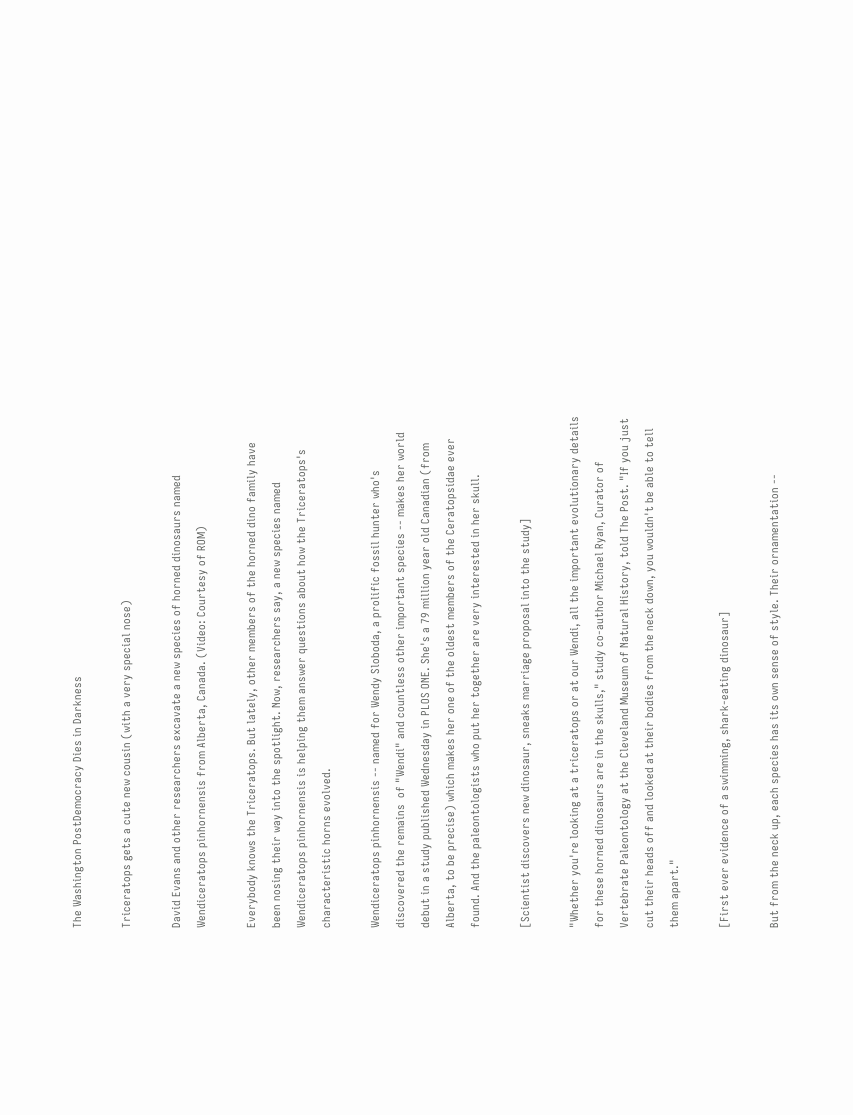The Washington PostDemocracy Dies in Darkness

Triceratops gets a cute new cousin (with a very special nose)

David Evans and other researchers excavate a new species of horned dinosaurs named Wendiceratops pinhornensis from Alberta, Canada. (Video: Courtesy of ROM)

Everybody knows the Triceratops. But lately, other members of the horned dino family have been nosing their way into the spotlight. Now, researchers say, a new species named Wendiceratops pinhornensis is helping them answer questions about how the Triceratops's characteristic horns evolved.

Wendiceratops pinhornensis -- named for Wendy Sloboda, a prolific fossil hunter who's discovered the remains  of "Wendi" and countless other important species -- makes her world debut in a study published Wednesday in PLOS ONE. She's a 79 million year old Canadian (from Alberta, to be precise) which makes her one of the oldest members of the Ceratopsidae ever found. And the paleontologists who put her together are very interested in her skull.

[Scientist discovers new dinosaur, sneaks marriage proposal into the study]

"Whether you're looking at a triceratops or at our Wendi, all the important evolutionary details for these horned dinosaurs are in the skulls," study co-author Michael Ryan, Curator of Vertebrate Paleontology at the Cleveland Museum of Natural History, told The Post. "If you just cut their heads off and looked at their bodies from the neck down, you wouldn't be able to tell them apart."

[First ever evidence of a swimming, shark-eating dinosaur]

But from the neck up, each species has its own sense of style. Their ornamentation --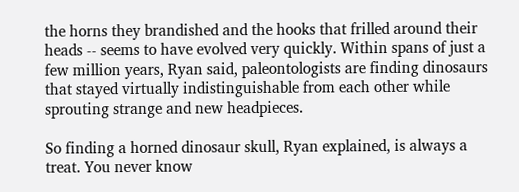the horns they brandished and the hooks that frilled around their heads -- seems to have evolved very quickly. Within spans of just a few million years, Ryan said, paleontologists are finding dinosaurs that stayed virtually indistinguishable from each other while sprouting strange and new headpieces.

So finding a horned dinosaur skull, Ryan explained, is always a treat. You never know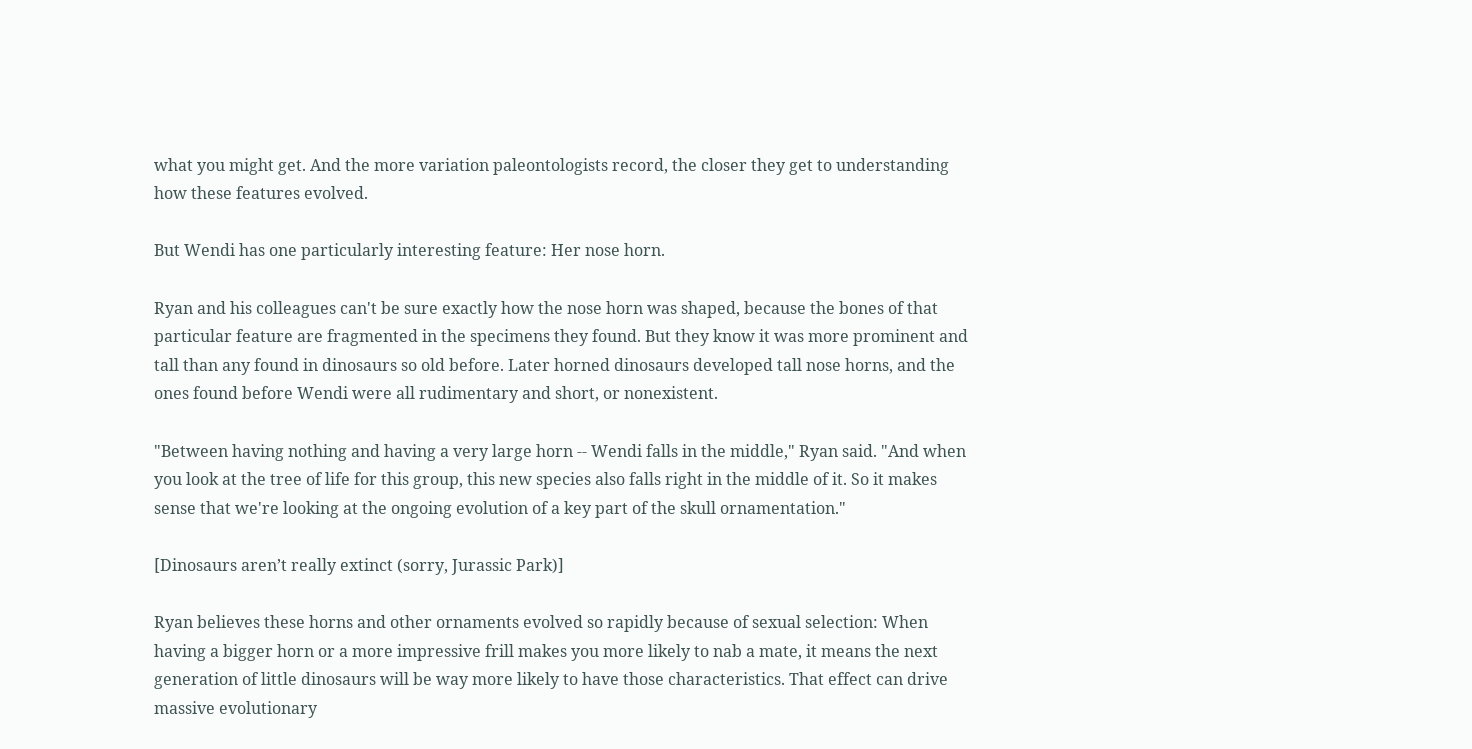what you might get. And the more variation paleontologists record, the closer they get to understanding how these features evolved.

But Wendi has one particularly interesting feature: Her nose horn.

Ryan and his colleagues can't be sure exactly how the nose horn was shaped, because the bones of that particular feature are fragmented in the specimens they found. But they know it was more prominent and tall than any found in dinosaurs so old before. Later horned dinosaurs developed tall nose horns, and the ones found before Wendi were all rudimentary and short, or nonexistent.

"Between having nothing and having a very large horn -- Wendi falls in the middle," Ryan said. "And when you look at the tree of life for this group, this new species also falls right in the middle of it. So it makes sense that we're looking at the ongoing evolution of a key part of the skull ornamentation."

[Dinosaurs aren’t really extinct (sorry, Jurassic Park)]

Ryan believes these horns and other ornaments evolved so rapidly because of sexual selection: When having a bigger horn or a more impressive frill makes you more likely to nab a mate, it means the next generation of little dinosaurs will be way more likely to have those characteristics. That effect can drive massive evolutionary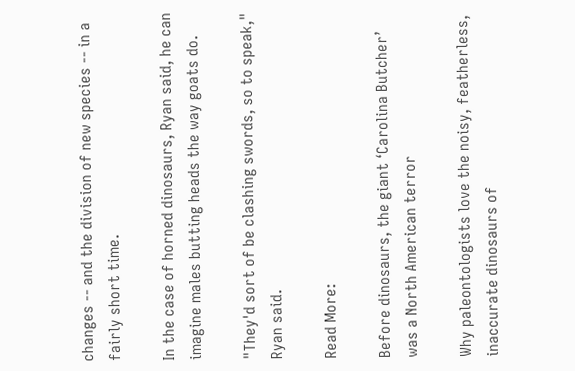changes -- and the division of new species -- in a fairly short time.

In the case of horned dinosaurs, Ryan said, he can imagine males butting heads the way goats do.

"They'd sort of be clashing swords, so to speak," Ryan said.

Read More:

Before dinosaurs, the giant ‘Carolina Butcher’ was a North American terror

Why paleontologists love the noisy, featherless, inaccurate dinosaurs of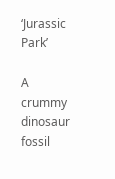‘Jurassic Park’

A crummy dinosaur fossil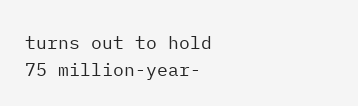turns out to hold 75 million-year-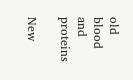old blood and proteins

New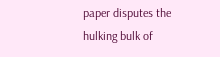paper disputes the hulking bulk of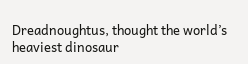Dreadnoughtus, thought the world’s heaviest dinosaur